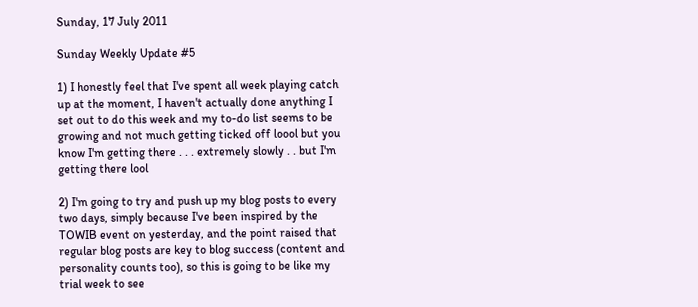Sunday, 17 July 2011

Sunday Weekly Update #5

1) I honestly feel that I've spent all week playing catch up at the moment, I haven't actually done anything I set out to do this week and my to-do list seems to be growing and not much getting ticked off loool but you know I'm getting there . . . extremely slowly . . but I'm getting there lool

2) I'm going to try and push up my blog posts to every two days, simply because I've been inspired by the TOWIB event on yesterday, and the point raised that regular blog posts are key to blog success (content and personality counts too), so this is going to be like my trial week to see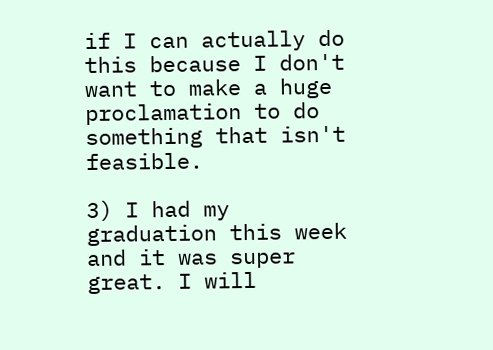if I can actually do this because I don't want to make a huge proclamation to do something that isn't feasible.

3) I had my graduation this week and it was super great. I will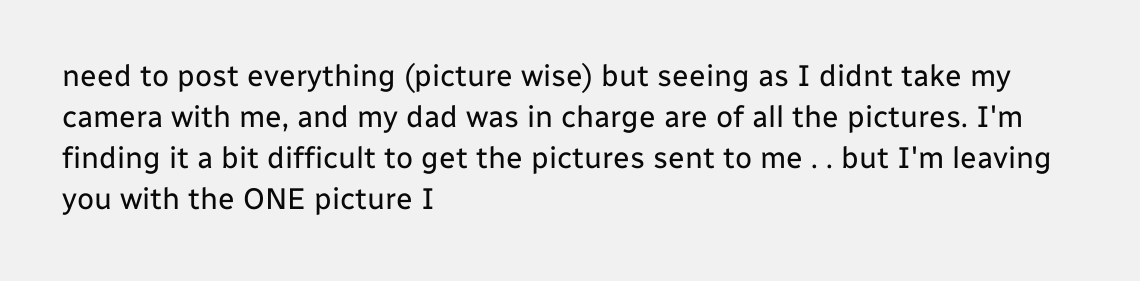need to post everything (picture wise) but seeing as I didnt take my camera with me, and my dad was in charge are of all the pictures. I'm finding it a bit difficult to get the pictures sent to me . . but I'm leaving you with the ONE picture I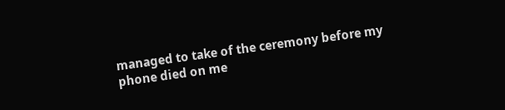managed to take of the ceremony before my phone died on me